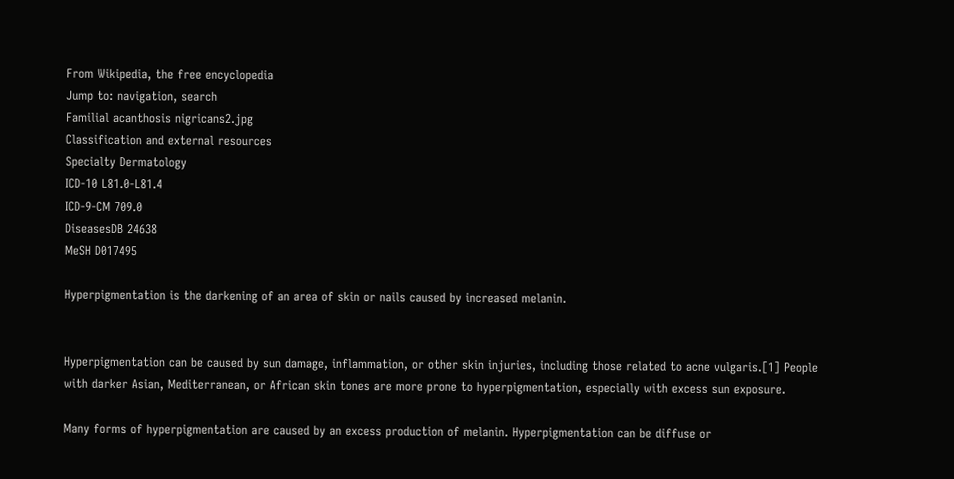From Wikipedia, the free encyclopedia
Jump to: navigation, search
Familial acanthosis nigricans2.jpg
Classification and external resources
Specialty Dermatology
ICD-10 L81.0-L81.4
ICD-9-CM 709.0
DiseasesDB 24638
MeSH D017495

Hyperpigmentation is the darkening of an area of skin or nails caused by increased melanin.


Hyperpigmentation can be caused by sun damage, inflammation, or other skin injuries, including those related to acne vulgaris.[1] People with darker Asian, Mediterranean, or African skin tones are more prone to hyperpigmentation, especially with excess sun exposure.

Many forms of hyperpigmentation are caused by an excess production of melanin. Hyperpigmentation can be diffuse or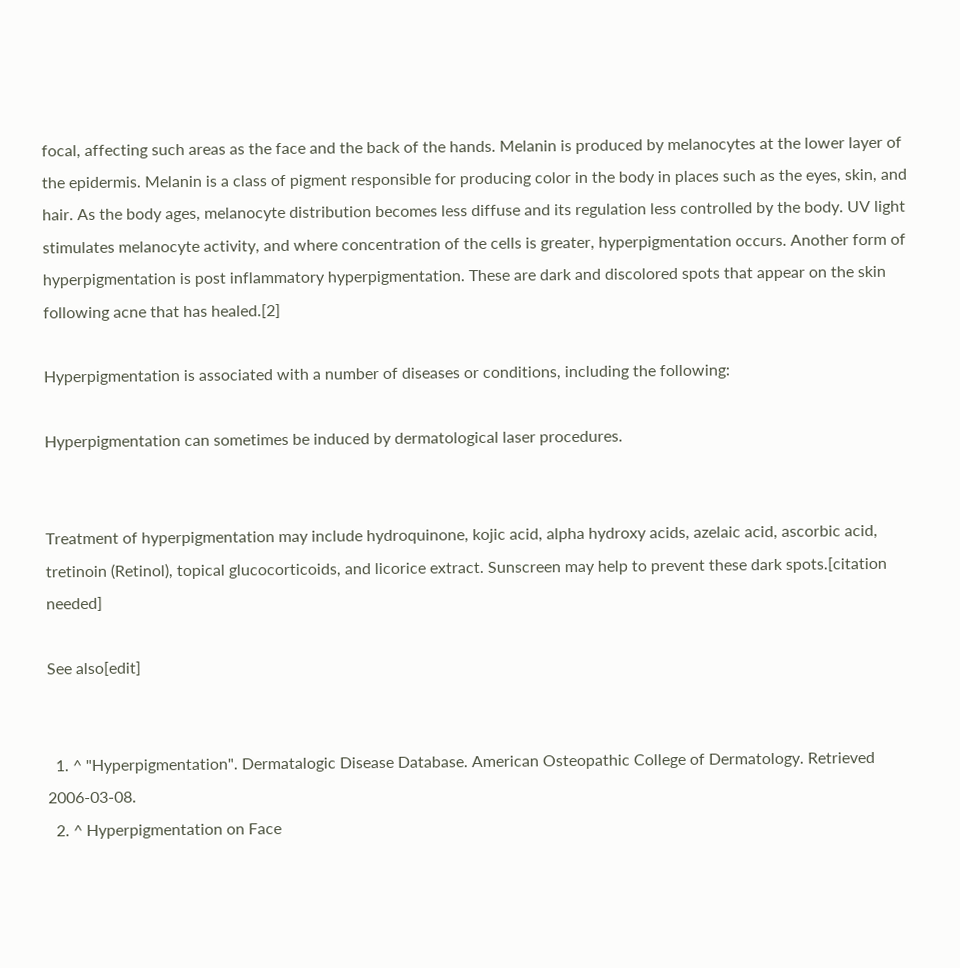focal, affecting such areas as the face and the back of the hands. Melanin is produced by melanocytes at the lower layer of the epidermis. Melanin is a class of pigment responsible for producing color in the body in places such as the eyes, skin, and hair. As the body ages, melanocyte distribution becomes less diffuse and its regulation less controlled by the body. UV light stimulates melanocyte activity, and where concentration of the cells is greater, hyperpigmentation occurs. Another form of hyperpigmentation is post inflammatory hyperpigmentation. These are dark and discolored spots that appear on the skin following acne that has healed.[2]

Hyperpigmentation is associated with a number of diseases or conditions, including the following:

Hyperpigmentation can sometimes be induced by dermatological laser procedures.


Treatment of hyperpigmentation may include hydroquinone, kojic acid, alpha hydroxy acids, azelaic acid, ascorbic acid, tretinoin (Retinol), topical glucocorticoids, and licorice extract. Sunscreen may help to prevent these dark spots.[citation needed]

See also[edit]


  1. ^ "Hyperpigmentation". Dermatalogic Disease Database. American Osteopathic College of Dermatology. Retrieved 2006-03-08.
  2. ^ Hyperpigmentation on Face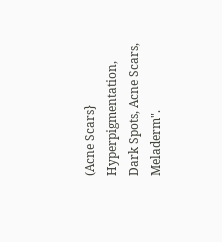(Acne Scars} Hyperpigmentation, Dark Spots, Acne Scars, Meladerm".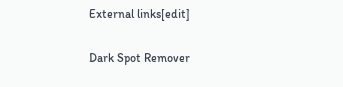External links[edit]

Dark Spot Remover